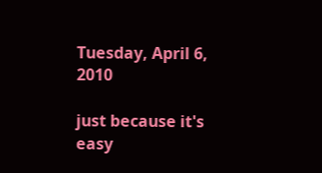Tuesday, April 6, 2010

just because it's easy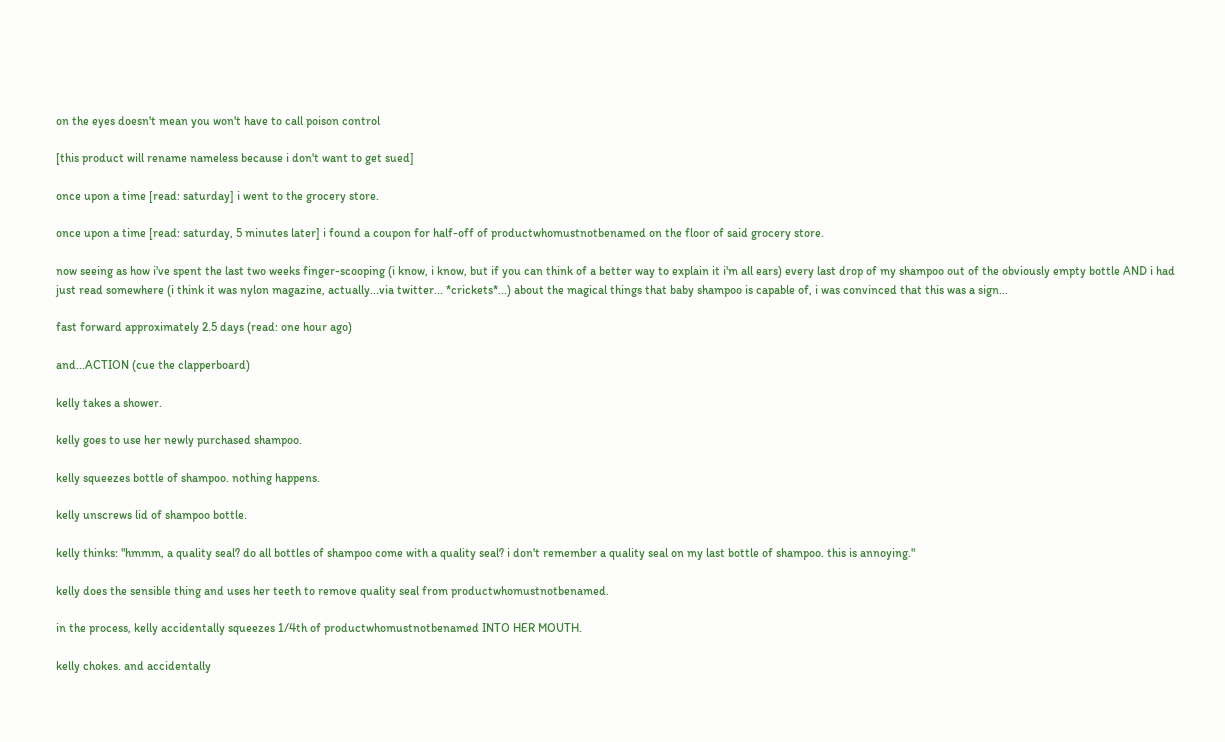on the eyes doesn't mean you won't have to call poison control

[this product will rename nameless because i don't want to get sued]

once upon a time [read: saturday] i went to the grocery store.

once upon a time [read: saturday, 5 minutes later] i found a coupon for half-off of productwhomustnotbenamed on the floor of said grocery store.

now seeing as how i've spent the last two weeks finger-scooping (i know, i know, but if you can think of a better way to explain it i'm all ears) every last drop of my shampoo out of the obviously empty bottle AND i had just read somewhere (i think it was nylon magazine, actually...via twitter... *crickets*...) about the magical things that baby shampoo is capable of, i was convinced that this was a sign...

fast forward approximately 2.5 days (read: one hour ago)

and...ACTION (cue the clapperboard)

kelly takes a shower.

kelly goes to use her newly purchased shampoo.

kelly squeezes bottle of shampoo. nothing happens.

kelly unscrews lid of shampoo bottle.

kelly thinks: "hmmm, a quality seal? do all bottles of shampoo come with a quality seal? i don't remember a quality seal on my last bottle of shampoo. this is annoying."

kelly does the sensible thing and uses her teeth to remove quality seal from productwhomustnotbenamed.

in the process, kelly accidentally squeezes 1/4th of productwhomustnotbenamed INTO HER MOUTH.

kelly chokes. and accidentally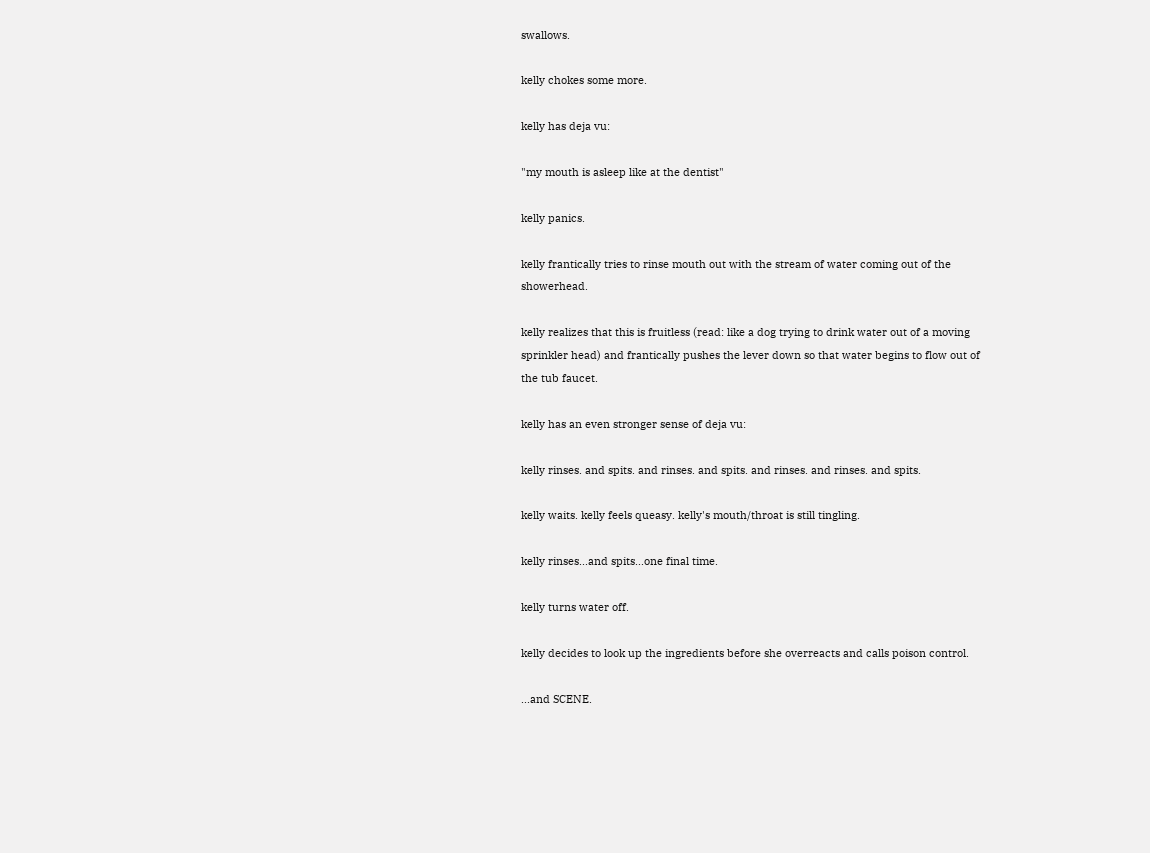swallows.

kelly chokes some more.

kelly has deja vu:

"my mouth is asleep like at the dentist"

kelly panics.

kelly frantically tries to rinse mouth out with the stream of water coming out of the showerhead.

kelly realizes that this is fruitless (read: like a dog trying to drink water out of a moving sprinkler head) and frantically pushes the lever down so that water begins to flow out of the tub faucet.

kelly has an even stronger sense of deja vu:

kelly rinses. and spits. and rinses. and spits. and rinses. and rinses. and spits.

kelly waits. kelly feels queasy. kelly's mouth/throat is still tingling.

kelly rinses...and spits...one final time.

kelly turns water off.

kelly decides to look up the ingredients before she overreacts and calls poison control.

...and SCENE.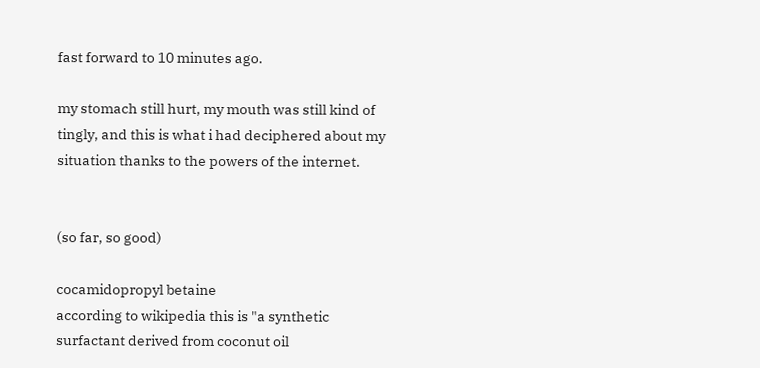fast forward to 10 minutes ago.

my stomach still hurt, my mouth was still kind of tingly, and this is what i had deciphered about my situation thanks to the powers of the internet.


(so far, so good)

cocamidopropyl betaine
according to wikipedia this is "a synthetic surfactant derived from coconut oil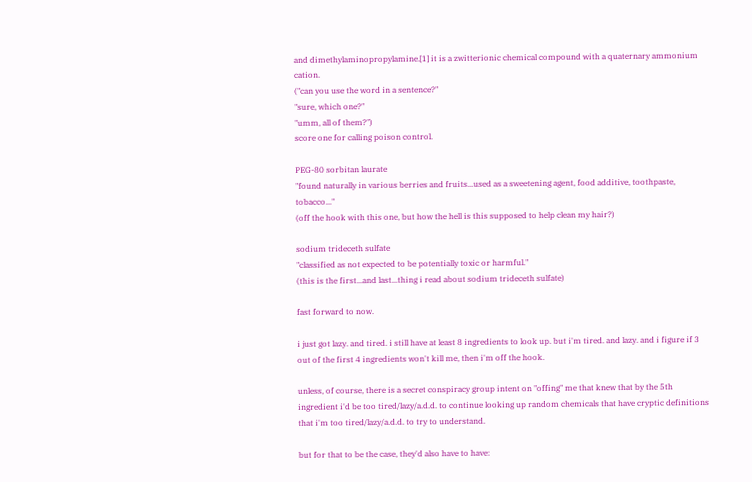and dimethylaminopropylamine.[1] it is a zwitterionic chemical compound with a quaternary ammonium cation.
("can you use the word in a sentence?"
"sure, which one?"
"umm, all of them?")
score one for calling poison control.

PEG-80 sorbitan laurate
"found naturally in various berries and fruits...used as a sweetening agent, food additive, toothpaste, tobacco..."
(off the hook with this one, but how the hell is this supposed to help clean my hair?)

sodium trideceth sulfate
"classified as not expected to be potentially toxic or harmful."
(this is the first...and last...thing i read about sodium trideceth sulfate)

fast forward to now.

i just got lazy. and tired. i still have at least 8 ingredients to look up. but i'm tired. and lazy. and i figure if 3 out of the first 4 ingredients won't kill me, then i'm off the hook.

unless, of course, there is a secret conspiracy group intent on "offing" me that knew that by the 5th ingredient i'd be too tired/lazy/a.d.d. to continue looking up random chemicals that have cryptic definitions that i'm too tired/lazy/a.d.d. to try to understand.

but for that to be the case, they'd also have to have: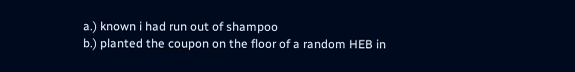a.) known i had run out of shampoo
b.) planted the coupon on the floor of a random HEB in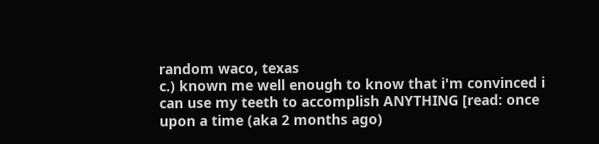random waco, texas
c.) known me well enough to know that i'm convinced i can use my teeth to accomplish ANYTHING [read: once upon a time (aka 2 months ago)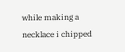while making a necklace i chipped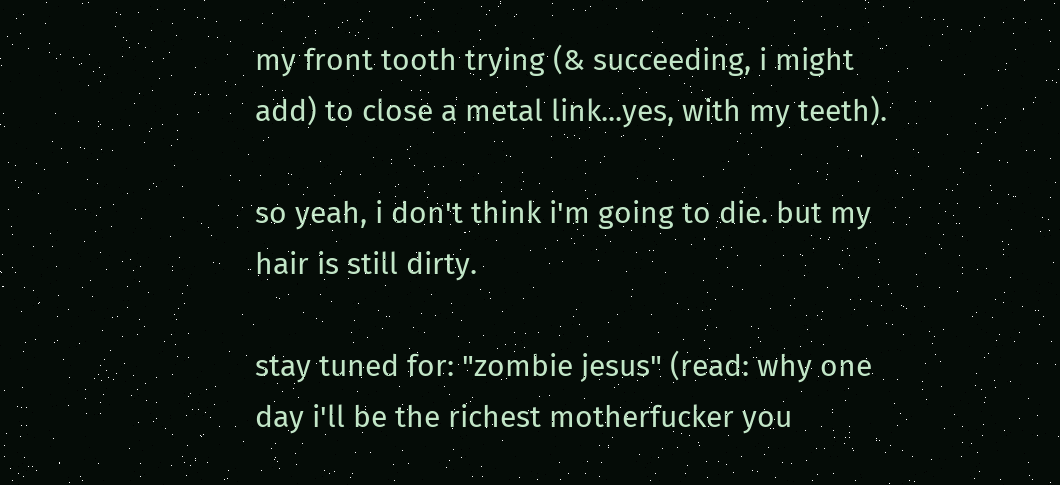my front tooth trying (& succeeding, i might add) to close a metal link...yes, with my teeth).

so yeah, i don't think i'm going to die. but my hair is still dirty.

stay tuned for: "zombie jesus" (read: why one day i'll be the richest motherfucker you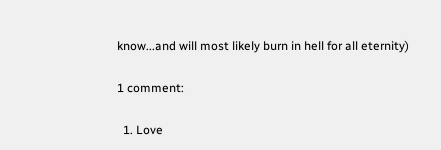know...and will most likely burn in hell for all eternity)

1 comment:

  1. Love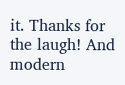it. Thanks for the laugh! And modern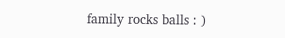family rocks balls : )